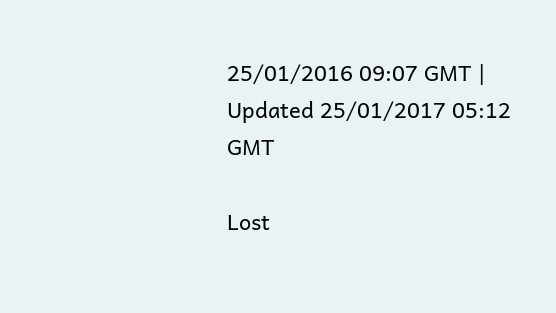25/01/2016 09:07 GMT | Updated 25/01/2017 05:12 GMT

Lost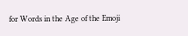for Words in the Age of the Emoji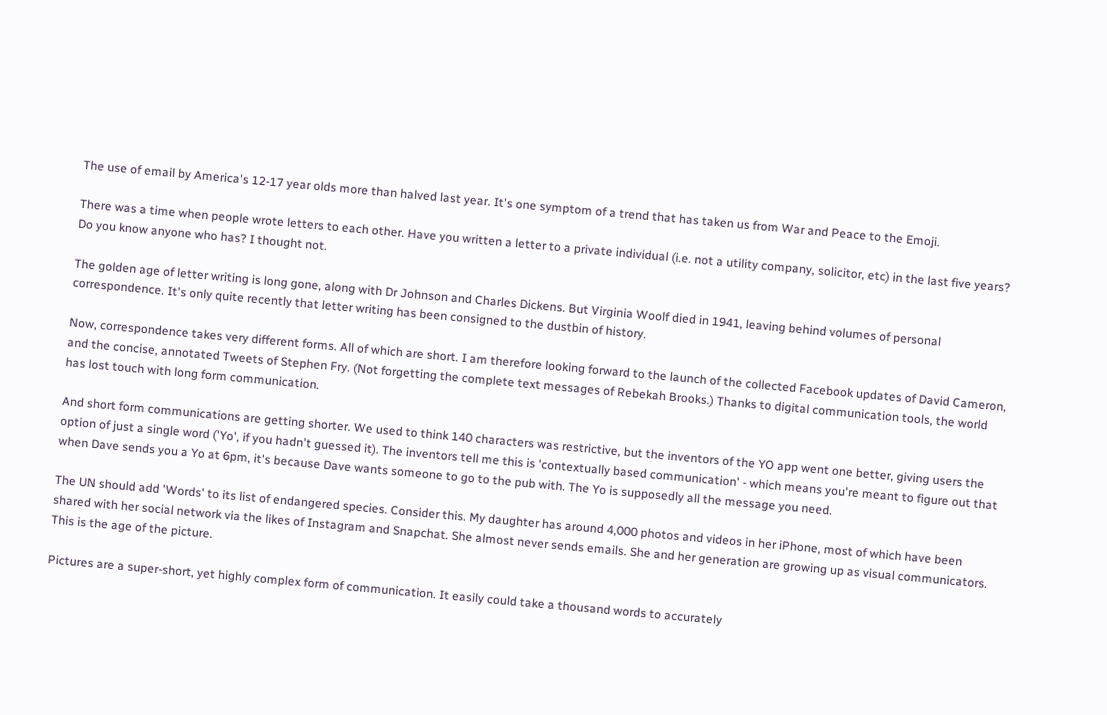The use of email by America's 12-17 year olds more than halved last year. It's one symptom of a trend that has taken us from War and Peace to the Emoji.

There was a time when people wrote letters to each other. Have you written a letter to a private individual (i.e. not a utility company, solicitor, etc) in the last five years? Do you know anyone who has? I thought not.

The golden age of letter writing is long gone, along with Dr Johnson and Charles Dickens. But Virginia Woolf died in 1941, leaving behind volumes of personal correspondence. It's only quite recently that letter writing has been consigned to the dustbin of history.

Now, correspondence takes very different forms. All of which are short. I am therefore looking forward to the launch of the collected Facebook updates of David Cameron, and the concise, annotated Tweets of Stephen Fry. (Not forgetting the complete text messages of Rebekah Brooks.) Thanks to digital communication tools, the world has lost touch with long form communication.

And short form communications are getting shorter. We used to think 140 characters was restrictive, but the inventors of the YO app went one better, giving users the option of just a single word ('Yo', if you hadn't guessed it). The inventors tell me this is 'contextually based communication' - which means you're meant to figure out that when Dave sends you a Yo at 6pm, it's because Dave wants someone to go to the pub with. The Yo is supposedly all the message you need.

The UN should add 'Words' to its list of endangered species. Consider this. My daughter has around 4,000 photos and videos in her iPhone, most of which have been shared with her social network via the likes of Instagram and Snapchat. She almost never sends emails. She and her generation are growing up as visual communicators. This is the age of the picture.

Pictures are a super-short, yet highly complex form of communication. It easily could take a thousand words to accurately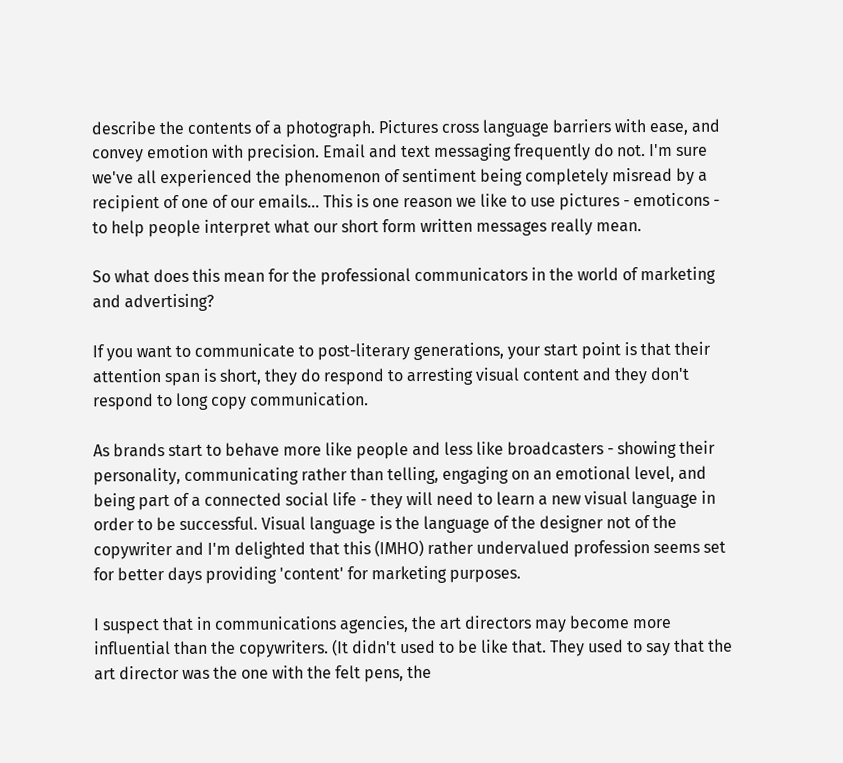describe the contents of a photograph. Pictures cross language barriers with ease, and convey emotion with precision. Email and text messaging frequently do not. I'm sure we've all experienced the phenomenon of sentiment being completely misread by a recipient of one of our emails... This is one reason we like to use pictures - emoticons - to help people interpret what our short form written messages really mean.

So what does this mean for the professional communicators in the world of marketing and advertising?

If you want to communicate to post-literary generations, your start point is that their attention span is short, they do respond to arresting visual content and they don't respond to long copy communication.

As brands start to behave more like people and less like broadcasters - showing their personality, communicating rather than telling, engaging on an emotional level, and being part of a connected social life - they will need to learn a new visual language in order to be successful. Visual language is the language of the designer not of the copywriter and I'm delighted that this (IMHO) rather undervalued profession seems set for better days providing 'content' for marketing purposes.

I suspect that in communications agencies, the art directors may become more influential than the copywriters. (It didn't used to be like that. They used to say that the art director was the one with the felt pens, the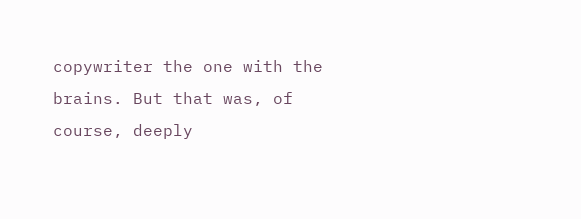copywriter the one with the brains. But that was, of course, deeply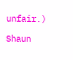unfair.)

Shaun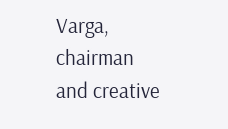Varga, chairman and creative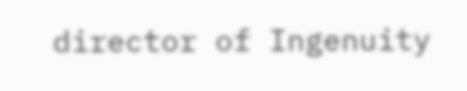director of Ingenuity